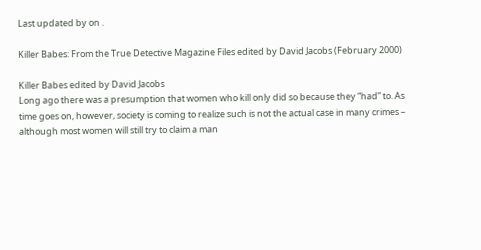Last updated by on .

Killer Babes: From the True Detective Magazine Files edited by David Jacobs (February 2000)

Killer Babes edited by David Jacobs
Long ago there was a presumption that women who kill only did so because they “had” to. As time goes on, however, society is coming to realize such is not the actual case in many crimes – although most women will still try to claim a man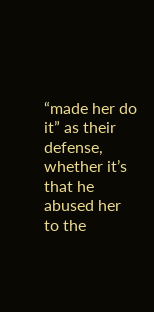“made her do it” as their defense, whether it’s that he abused her to the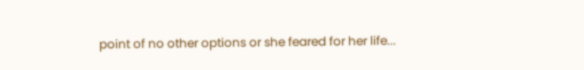point of no other options or she feared for her life...